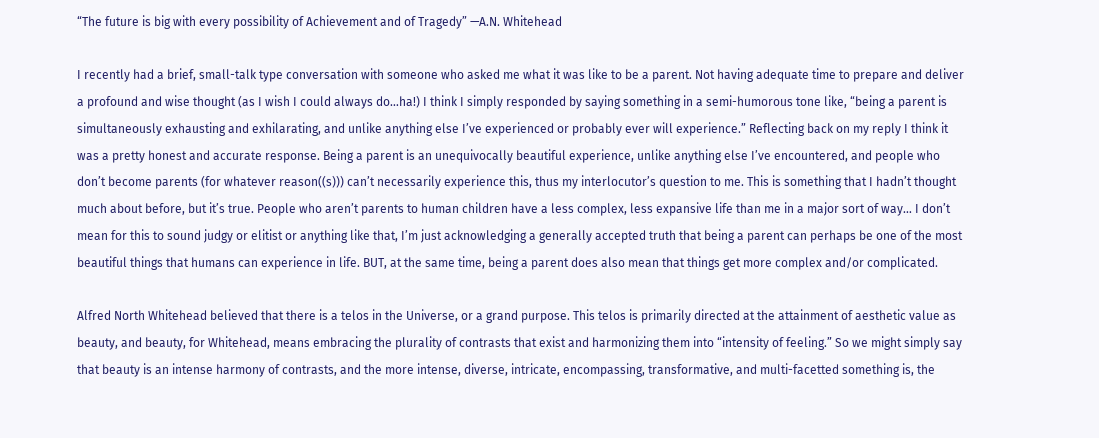“The future is big with every possibility of Achievement and of Tragedy” —A.N. Whitehead

I recently had a brief, small-talk type conversation with someone who asked me what it was like to be a parent. Not having adequate time to prepare and deliver a profound and wise thought (as I wish I could always do…ha!) I think I simply responded by saying something in a semi-humorous tone like, “being a parent is simultaneously exhausting and exhilarating, and unlike anything else I’ve experienced or probably ever will experience.” Reflecting back on my reply I think it was a pretty honest and accurate response. Being a parent is an unequivocally beautiful experience, unlike anything else I’ve encountered, and people who don’t become parents (for whatever reason((s))) can’t necessarily experience this, thus my interlocutor’s question to me. This is something that I hadn’t thought much about before, but it’s true. People who aren’t parents to human children have a less complex, less expansive life than me in a major sort of way… I don’t mean for this to sound judgy or elitist or anything like that, I’m just acknowledging a generally accepted truth that being a parent can perhaps be one of the most beautiful things that humans can experience in life. BUT, at the same time, being a parent does also mean that things get more complex and/or complicated.

Alfred North Whitehead believed that there is a telos in the Universe, or a grand purpose. This telos is primarily directed at the attainment of aesthetic value as beauty, and beauty, for Whitehead, means embracing the plurality of contrasts that exist and harmonizing them into “intensity of feeling.” So we might simply say that beauty is an intense harmony of contrasts, and the more intense, diverse, intricate, encompassing, transformative, and multi-facetted something is, the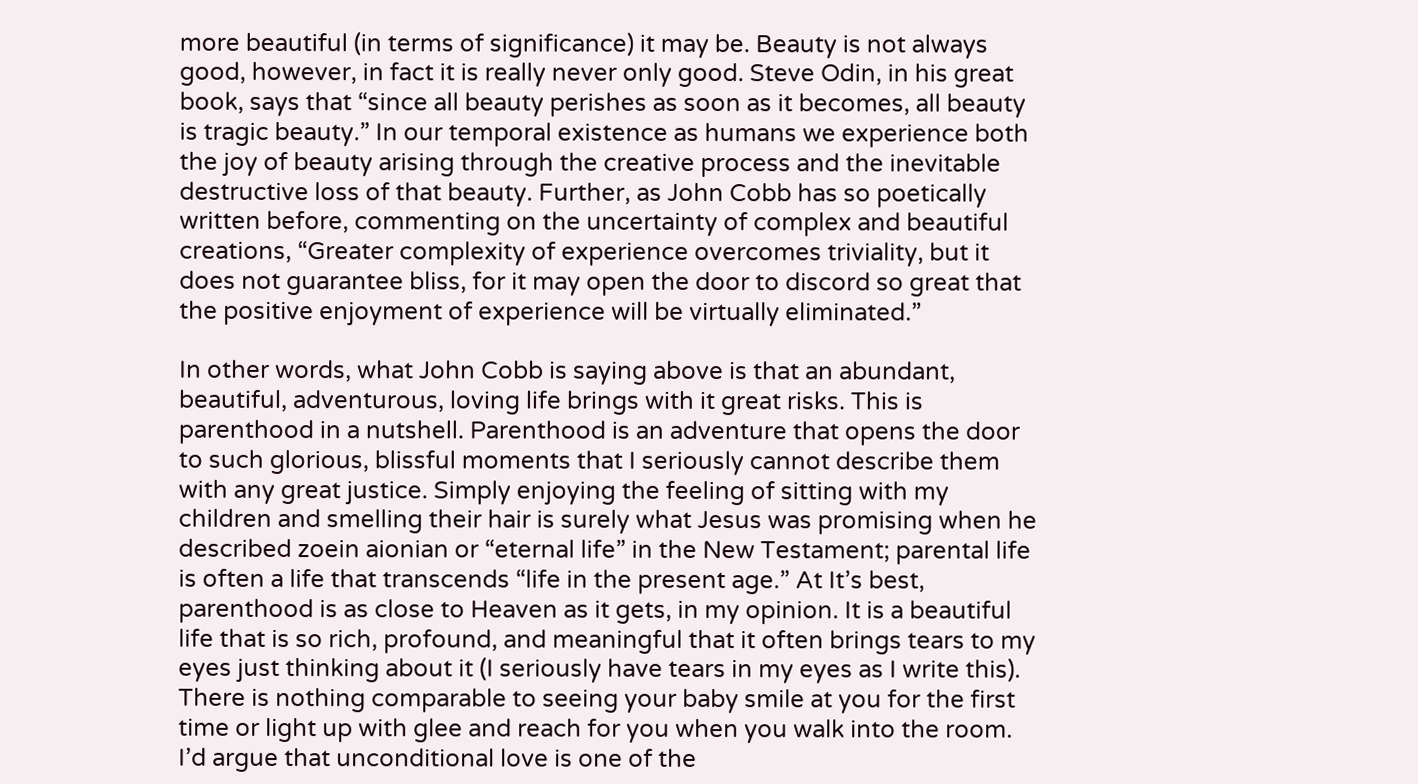more beautiful (in terms of significance) it may be. Beauty is not always good, however, in fact it is really never only good. Steve Odin, in his great book, says that “since all beauty perishes as soon as it becomes, all beauty is tragic beauty.” In our temporal existence as humans we experience both the joy of beauty arising through the creative process and the inevitable destructive loss of that beauty. Further, as John Cobb has so poetically written before, commenting on the uncertainty of complex and beautiful creations, “Greater complexity of experience overcomes triviality, but it does not guarantee bliss, for it may open the door to discord so great that the positive enjoyment of experience will be virtually eliminated.”

In other words, what John Cobb is saying above is that an abundant, beautiful, adventurous, loving life brings with it great risks. This is parenthood in a nutshell. Parenthood is an adventure that opens the door to such glorious, blissful moments that I seriously cannot describe them with any great justice. Simply enjoying the feeling of sitting with my children and smelling their hair is surely what Jesus was promising when he described zoein aionian or “eternal life” in the New Testament; parental life is often a life that transcends “life in the present age.” At It’s best, parenthood is as close to Heaven as it gets, in my opinion. It is a beautiful life that is so rich, profound, and meaningful that it often brings tears to my eyes just thinking about it (I seriously have tears in my eyes as I write this). There is nothing comparable to seeing your baby smile at you for the first time or light up with glee and reach for you when you walk into the room. I’d argue that unconditional love is one of the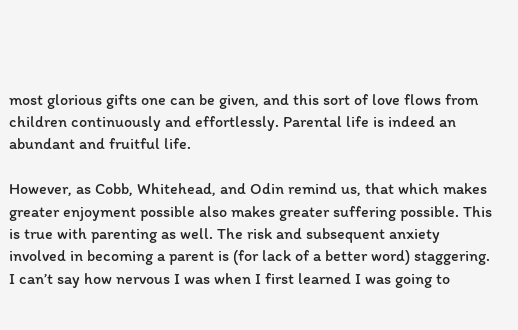most glorious gifts one can be given, and this sort of love flows from children continuously and effortlessly. Parental life is indeed an abundant and fruitful life.

However, as Cobb, Whitehead, and Odin remind us, that which makes greater enjoyment possible also makes greater suffering possible. This is true with parenting as well. The risk and subsequent anxiety involved in becoming a parent is (for lack of a better word) staggering. I can’t say how nervous I was when I first learned I was going to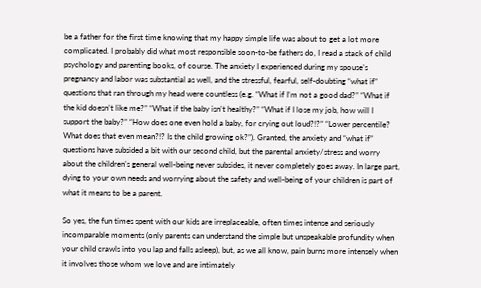be a father for the first time knowing that my happy simple life was about to get a lot more complicated. I probably did what most responsible soon-to-be fathers do, I read a stack of child psychology and parenting books, of course. The anxiety I experienced during my spouse’s pregnancy and labor was substantial as well, and the stressful, fearful, self-doubting “what if” questions that ran through my head were countless (e.g. “What if I’m not a good dad?” “What if the kid doesn’t like me?” “What if the baby isn’t healthy?” “What if I lose my job, how will I support the baby?” “How does one even hold a baby, for crying out loud?!?” “Lower percentile? What does that even mean?!? Is the child growing ok?”). Granted, the anxiety and “what if” questions have subsided a bit with our second child, but the parental anxiety/stress and worry about the children’s general well-being never subsides, it never completely goes away. In large part, dying to your own needs and worrying about the safety and well-being of your children is part of what it means to be a parent.

So yes, the fun times spent with our kids are irreplaceable, often times intense and seriously incomparable moments (only parents can understand the simple but unspeakable profundity when your child crawls into you lap and falls asleep), but, as we all know, pain burns more intensely when it involves those whom we love and are intimately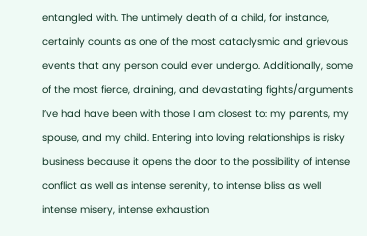entangled with. The untimely death of a child, for instance, certainly counts as one of the most cataclysmic and grievous events that any person could ever undergo. Additionally, some of the most fierce, draining, and devastating fights/arguments I’ve had have been with those I am closest to: my parents, my spouse, and my child. Entering into loving relationships is risky business because it opens the door to the possibility of intense conflict as well as intense serenity, to intense bliss as well intense misery, intense exhaustion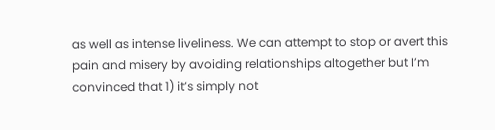as well as intense liveliness. We can attempt to stop or avert this pain and misery by avoiding relationships altogether but I’m convinced that 1) it’s simply not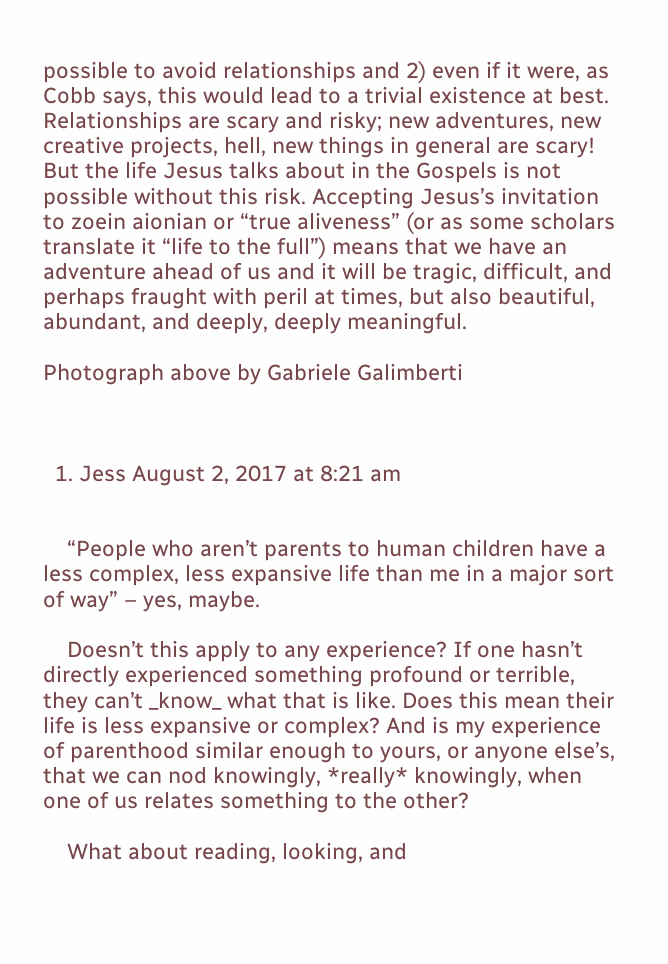possible to avoid relationships and 2) even if it were, as Cobb says, this would lead to a trivial existence at best. Relationships are scary and risky; new adventures, new creative projects, hell, new things in general are scary! But the life Jesus talks about in the Gospels is not possible without this risk. Accepting Jesus’s invitation to zoein aionian or “true aliveness” (or as some scholars translate it “life to the full”) means that we have an adventure ahead of us and it will be tragic, difficult, and perhaps fraught with peril at times, but also beautiful, abundant, and deeply, deeply meaningful.

Photograph above by Gabriele Galimberti



  1. Jess August 2, 2017 at 8:21 am


    “People who aren’t parents to human children have a less complex, less expansive life than me in a major sort of way” – yes, maybe.

    Doesn’t this apply to any experience? If one hasn’t directly experienced something profound or terrible, they can’t _know_ what that is like. Does this mean their life is less expansive or complex? And is my experience of parenthood similar enough to yours, or anyone else’s, that we can nod knowingly, *really* knowingly, when one of us relates something to the other?

    What about reading, looking, and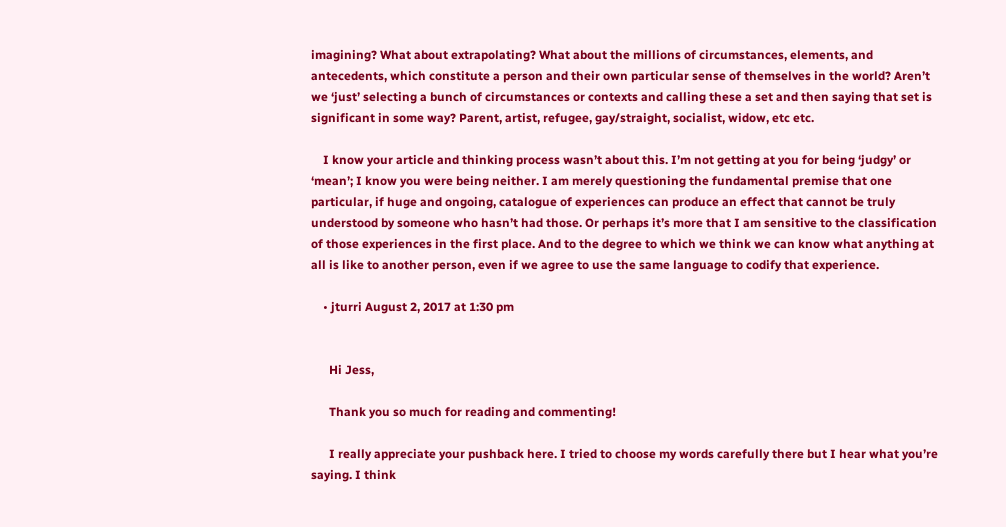imagining? What about extrapolating? What about the millions of circumstances, elements, and antecedents, which constitute a person and their own particular sense of themselves in the world? Aren’t we ‘just’ selecting a bunch of circumstances or contexts and calling these a set and then saying that set is significant in some way? Parent, artist, refugee, gay/straight, socialist, widow, etc etc.

    I know your article and thinking process wasn’t about this. I’m not getting at you for being ‘judgy’ or ‘mean’; I know you were being neither. I am merely questioning the fundamental premise that one particular, if huge and ongoing, catalogue of experiences can produce an effect that cannot be truly understood by someone who hasn’t had those. Or perhaps it’s more that I am sensitive to the classification of those experiences in the first place. And to the degree to which we think we can know what anything at all is like to another person, even if we agree to use the same language to codify that experience.

    • jturri August 2, 2017 at 1:30 pm


      Hi Jess,

      Thank you so much for reading and commenting!

      I really appreciate your pushback here. I tried to choose my words carefully there but I hear what you’re saying. I think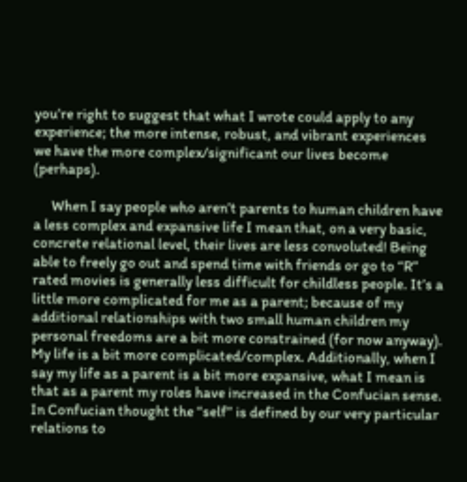you’re right to suggest that what I wrote could apply to any experience; the more intense, robust, and vibrant experiences we have the more complex/significant our lives become (perhaps).

      When I say people who aren’t parents to human children have a less complex and expansive life I mean that, on a very basic, concrete relational level, their lives are less convoluted! Being able to freely go out and spend time with friends or go to “R” rated movies is generally less difficult for childless people. It’s a little more complicated for me as a parent; because of my additional relationships with two small human children my personal freedoms are a bit more constrained (for now anyway). My life is a bit more complicated/complex. Additionally, when I say my life as a parent is a bit more expansive, what I mean is that as a parent my roles have increased in the Confucian sense. In Confucian thought the “self” is defined by our very particular relations to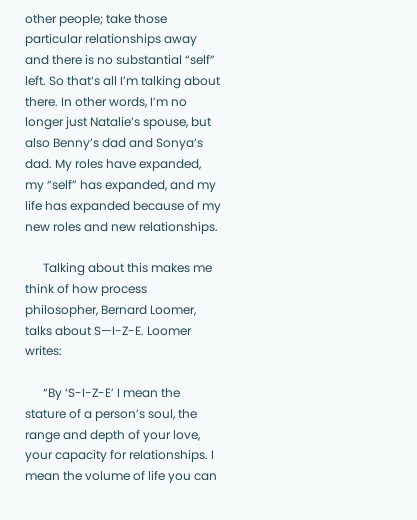other people; take those particular relationships away and there is no substantial “self” left. So that’s all I’m talking about there. In other words, I’m no longer just Natalie’s spouse, but also Benny’s dad and Sonya’s dad. My roles have expanded, my “self” has expanded, and my life has expanded because of my new roles and new relationships.

      Talking about this makes me think of how process philosopher, Bernard Loomer, talks about S—I-Z-E. Loomer writes:

      “By ‘S-I-Z-E’ I mean the stature of a person’s soul, the range and depth of your love, your capacity for relationships. I mean the volume of life you can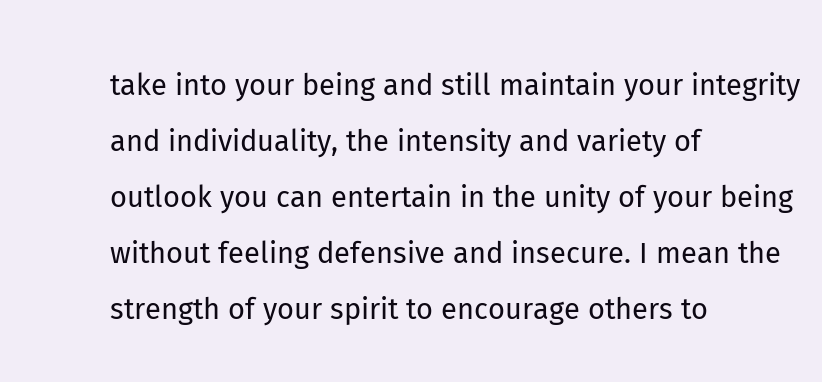take into your being and still maintain your integrity and individuality, the intensity and variety of outlook you can entertain in the unity of your being without feeling defensive and insecure. I mean the strength of your spirit to encourage others to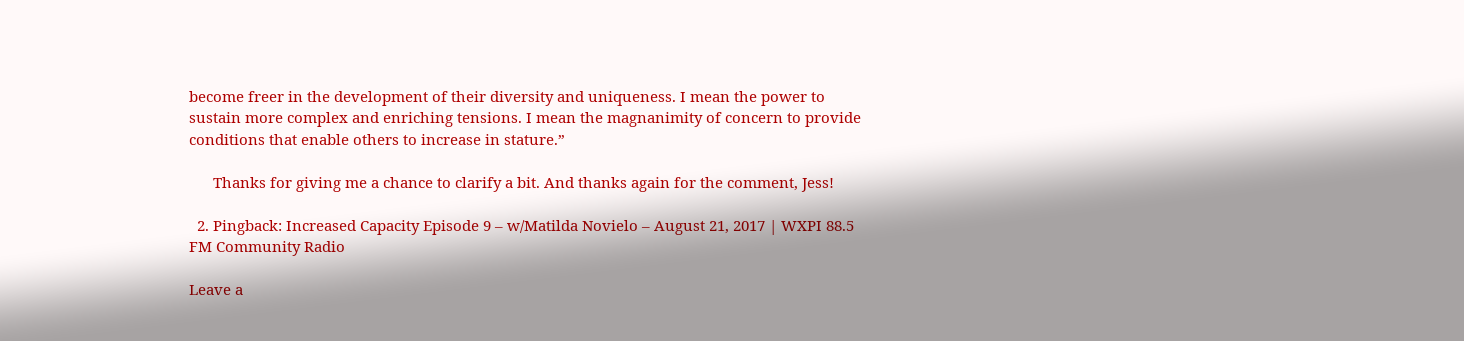become freer in the development of their diversity and uniqueness. I mean the power to sustain more complex and enriching tensions. I mean the magnanimity of concern to provide conditions that enable others to increase in stature.”

      Thanks for giving me a chance to clarify a bit. And thanks again for the comment, Jess!

  2. Pingback: Increased Capacity Episode 9 – w/Matilda Novielo – August 21, 2017 | WXPI 88.5 FM Community Radio

Leave a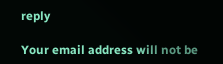reply

Your email address will not be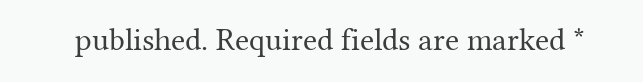published. Required fields are marked *